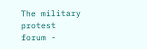The military protest forum -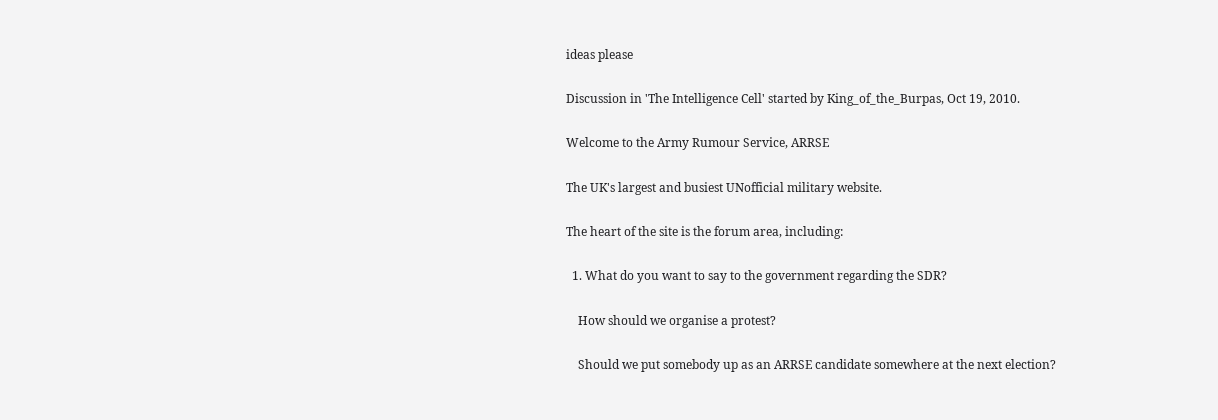ideas please

Discussion in 'The Intelligence Cell' started by King_of_the_Burpas, Oct 19, 2010.

Welcome to the Army Rumour Service, ARRSE

The UK's largest and busiest UNofficial military website.

The heart of the site is the forum area, including:

  1. What do you want to say to the government regarding the SDR?

    How should we organise a protest?

    Should we put somebody up as an ARRSE candidate somewhere at the next election?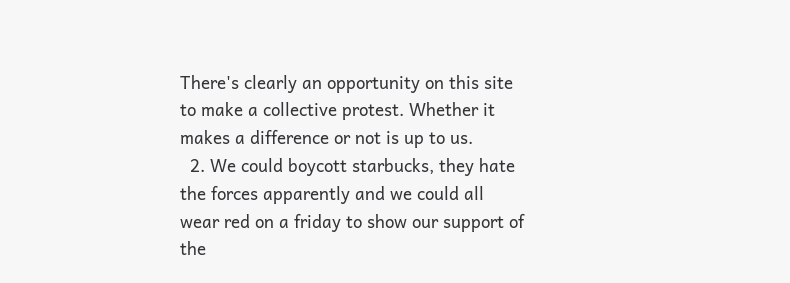There's clearly an opportunity on this site to make a collective protest. Whether it makes a difference or not is up to us.
  2. We could boycott starbucks, they hate the forces apparently and we could all wear red on a friday to show our support of the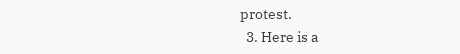protest.
  3. Here is a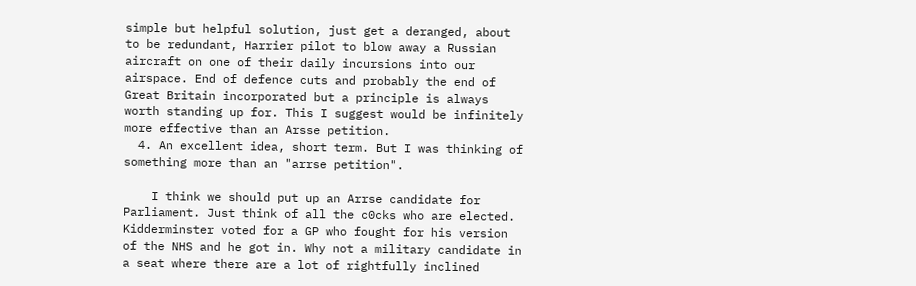simple but helpful solution, just get a deranged, about to be redundant, Harrier pilot to blow away a Russian aircraft on one of their daily incursions into our airspace. End of defence cuts and probably the end of Great Britain incorporated but a principle is always worth standing up for. This I suggest would be infinitely more effective than an Arsse petition.
  4. An excellent idea, short term. But I was thinking of something more than an "arrse petition".

    I think we should put up an Arrse candidate for Parliament. Just think of all the c0cks who are elected. Kidderminster voted for a GP who fought for his version of the NHS and he got in. Why not a military candidate in a seat where there are a lot of rightfully inclined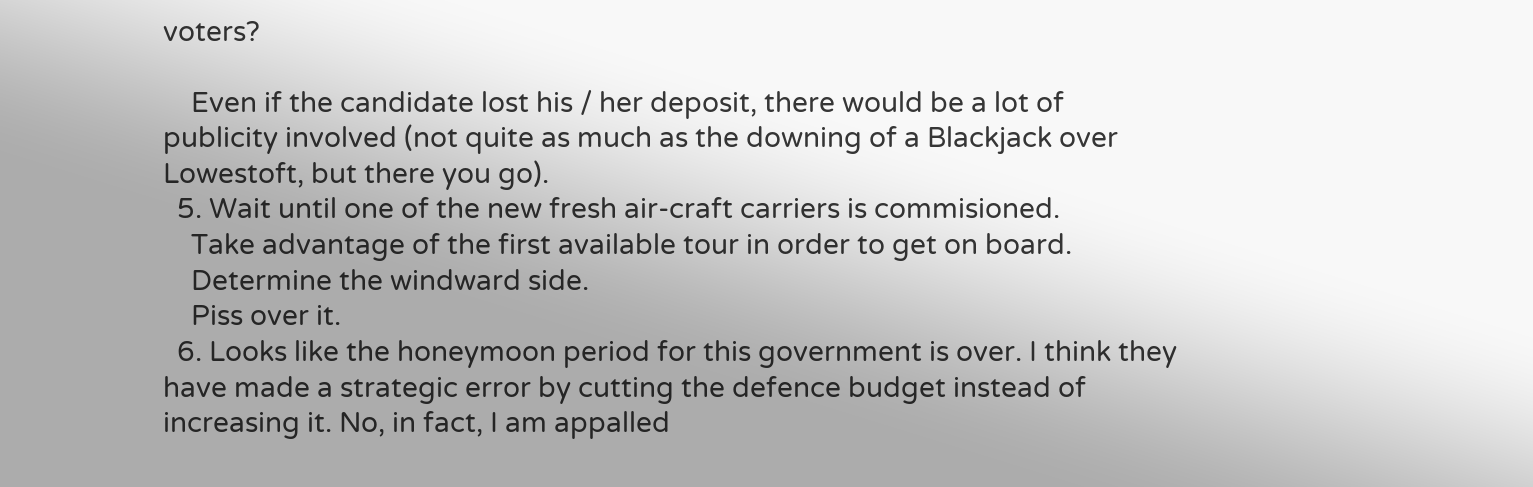voters?

    Even if the candidate lost his / her deposit, there would be a lot of publicity involved (not quite as much as the downing of a Blackjack over Lowestoft, but there you go).
  5. Wait until one of the new fresh air-craft carriers is commisioned.
    Take advantage of the first available tour in order to get on board.
    Determine the windward side.
    Piss over it.
  6. Looks like the honeymoon period for this government is over. I think they have made a strategic error by cutting the defence budget instead of increasing it. No, in fact, I am appalled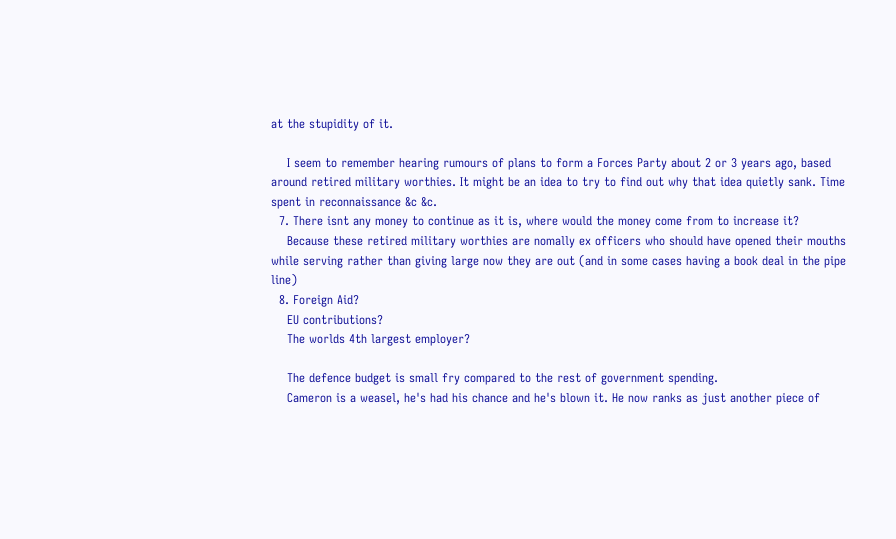at the stupidity of it.

    I seem to remember hearing rumours of plans to form a Forces Party about 2 or 3 years ago, based around retired military worthies. It might be an idea to try to find out why that idea quietly sank. Time spent in reconnaissance &c &c.
  7. There isnt any money to continue as it is, where would the money come from to increase it?
    Because these retired military worthies are nomally ex officers who should have opened their mouths while serving rather than giving large now they are out (and in some cases having a book deal in the pipe line)
  8. Foreign Aid?
    EU contributions?
    The worlds 4th largest employer?

    The defence budget is small fry compared to the rest of government spending.
    Cameron is a weasel, he's had his chance and he's blown it. He now ranks as just another piece of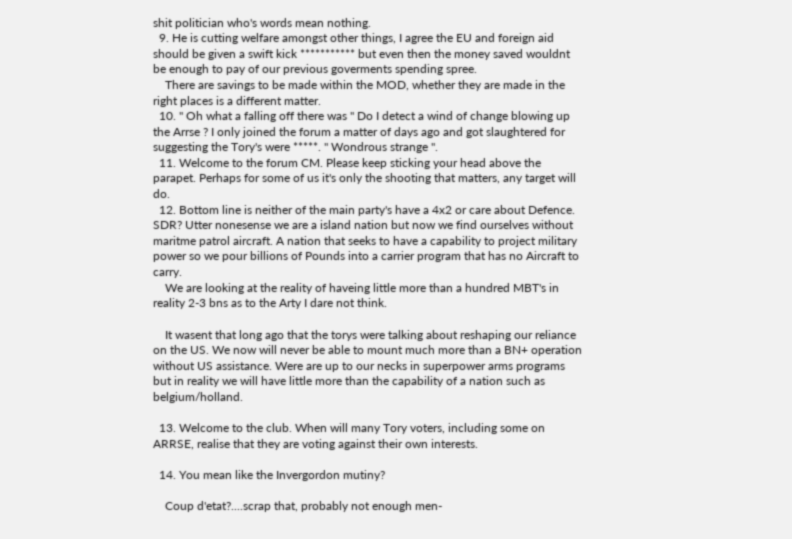shit politician who's words mean nothing.
  9. He is cutting welfare amongst other things, I agree the EU and foreign aid should be given a swift kick *********** but even then the money saved wouldnt be enough to pay of our previous goverments spending spree.
    There are savings to be made within the MOD, whether they are made in the right places is a different matter.
  10. " Oh what a falling off there was " Do I detect a wind of change blowing up the Arrse ? I only joined the forum a matter of days ago and got slaughtered for suggesting the Tory's were *****. " Wondrous strange ".
  11. Welcome to the forum CM. Please keep sticking your head above the parapet. Perhaps for some of us it's only the shooting that matters, any target will do.
  12. Bottom line is neither of the main party's have a 4x2 or care about Defence. SDR? Utter nonesense we are a island nation but now we find ourselves without maritme patrol aircraft. A nation that seeks to have a capability to project military power so we pour billions of Pounds into a carrier program that has no Aircraft to carry.
    We are looking at the reality of haveing little more than a hundred MBT's in reality 2-3 bns as to the Arty I dare not think.

    It wasent that long ago that the torys were talking about reshaping our reliance on the US. We now will never be able to mount much more than a BN+ operation without US assistance. Were are up to our necks in superpower arms programs but in reality we will have little more than the capability of a nation such as belgium/holland.

  13. Welcome to the club. When will many Tory voters, including some on ARRSE, realise that they are voting against their own interests.

  14. You mean like the Invergordon mutiny?

    Coup d'etat?....scrap that, probably not enough men-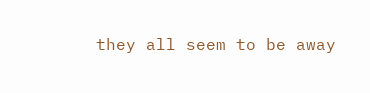they all seem to be away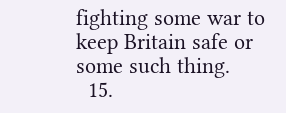fighting some war to keep Britain safe or some such thing.
  15.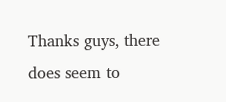Thanks guys, there does seem to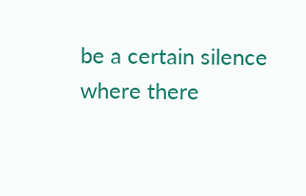be a certain silence where there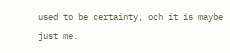used to be certainty, och it is maybe just me.